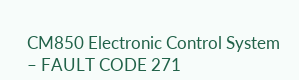CM850 Electronic Control System – FAULT CODE 271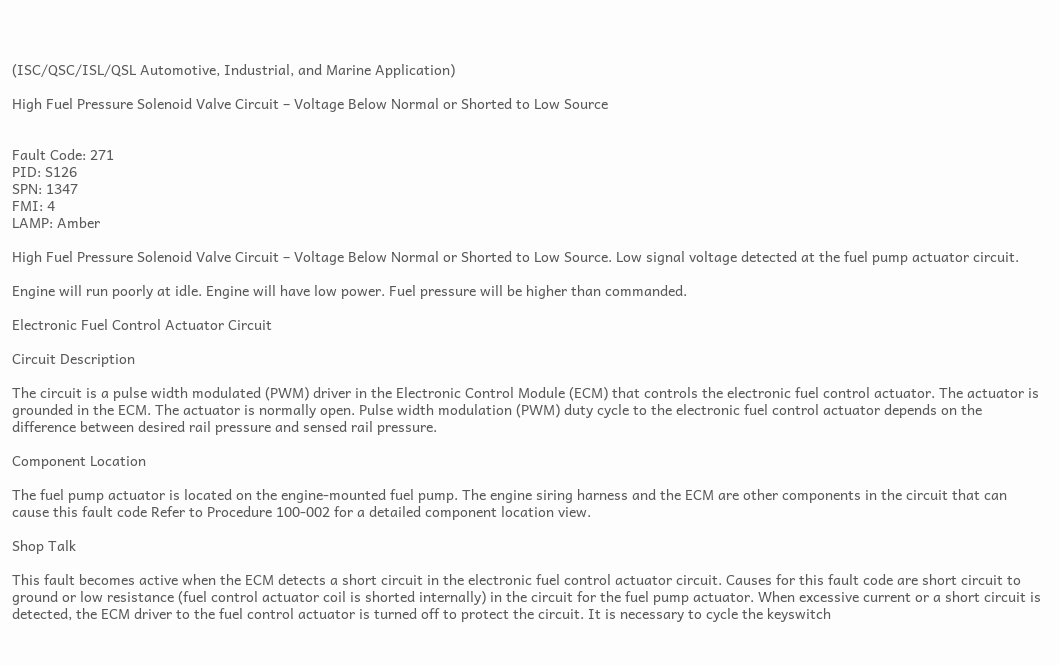(ISC/QSC/ISL/QSL Automotive, Industrial, and Marine Application)

High Fuel Pressure Solenoid Valve Circuit – Voltage Below Normal or Shorted to Low Source


Fault Code: 271
PID: S126
SPN: 1347
FMI: 4
LAMP: Amber

High Fuel Pressure Solenoid Valve Circuit – Voltage Below Normal or Shorted to Low Source. Low signal voltage detected at the fuel pump actuator circuit.

Engine will run poorly at idle. Engine will have low power. Fuel pressure will be higher than commanded.

Electronic Fuel Control Actuator Circuit

Circuit Description

The circuit is a pulse width modulated (PWM) driver in the Electronic Control Module (ECM) that controls the electronic fuel control actuator. The actuator is grounded in the ECM. The actuator is normally open. Pulse width modulation (PWM) duty cycle to the electronic fuel control actuator depends on the difference between desired rail pressure and sensed rail pressure.

Component Location

The fuel pump actuator is located on the engine-mounted fuel pump. The engine siring harness and the ECM are other components in the circuit that can cause this fault code Refer to Procedure 100-002 for a detailed component location view.

Shop Talk

This fault becomes active when the ECM detects a short circuit in the electronic fuel control actuator circuit. Causes for this fault code are short circuit to ground or low resistance (fuel control actuator coil is shorted internally) in the circuit for the fuel pump actuator. When excessive current or a short circuit is detected, the ECM driver to the fuel control actuator is turned off to protect the circuit. It is necessary to cycle the keyswitch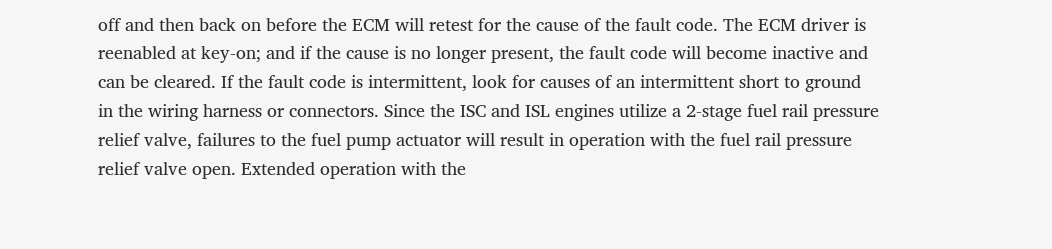off and then back on before the ECM will retest for the cause of the fault code. The ECM driver is reenabled at key-on; and if the cause is no longer present, the fault code will become inactive and can be cleared. If the fault code is intermittent, look for causes of an intermittent short to ground in the wiring harness or connectors. Since the ISC and ISL engines utilize a 2-stage fuel rail pressure relief valve, failures to the fuel pump actuator will result in operation with the fuel rail pressure relief valve open. Extended operation with the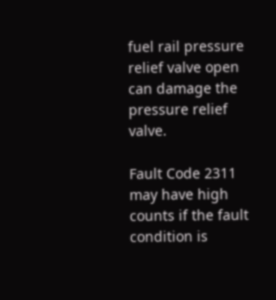fuel rail pressure relief valve open can damage the pressure relief valve.

Fault Code 2311 may have high counts if the fault condition is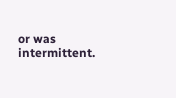or was intermittent.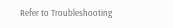Refer to Troubleshooting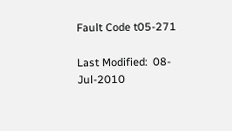Fault Code t05-271

Last Modified:  08-Jul-2010